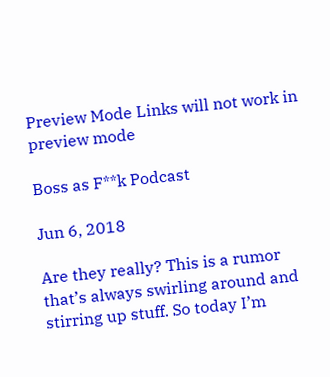Preview Mode Links will not work in preview mode

Boss as F**k Podcast

Jun 6, 2018

Are they really? This is a rumor that’s always swirling around and stirring up stuff. So today I’m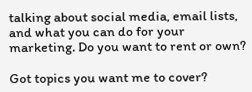talking about social media, email lists, and what you can do for your marketing. Do you want to rent or own?

Got topics you want me to cover?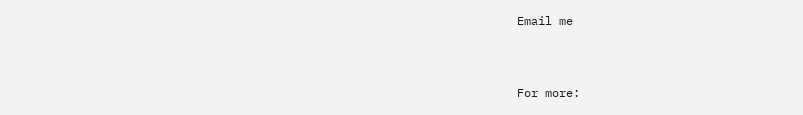Email me


For more: